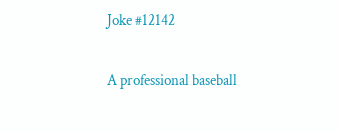Joke #12142

A professional baseball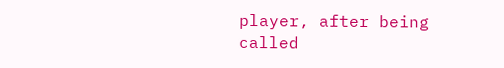player, after being called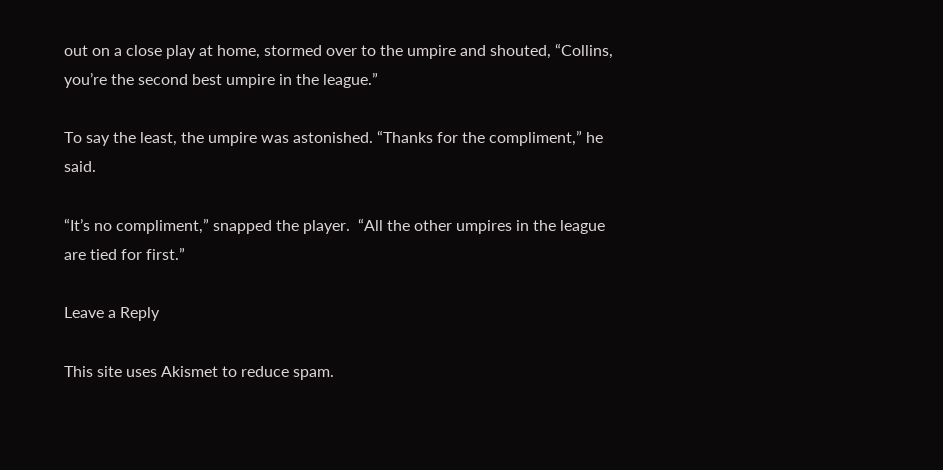out on a close play at home, stormed over to the umpire and shouted, “Collins, you’re the second best umpire in the league.”

To say the least, the umpire was astonished. “Thanks for the compliment,” he said.

“It’s no compliment,” snapped the player.  “All the other umpires in the league are tied for first.”

Leave a Reply

This site uses Akismet to reduce spam.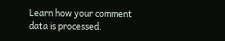Learn how your comment data is processed.